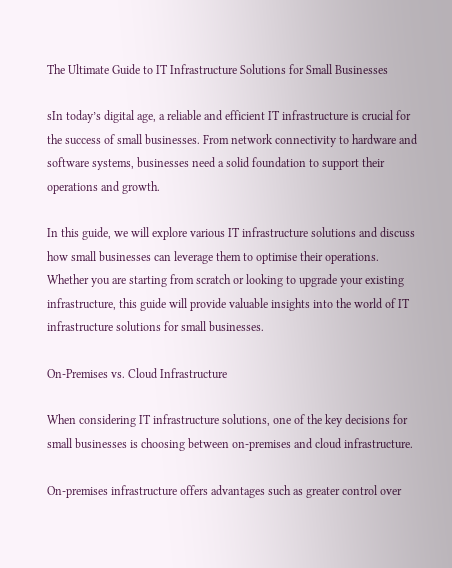The Ultimate Guide to IT Infrastructure Solutions for Small Businesses

sIn today’s digital age, a reliable and efficient IT infrastructure is crucial for the success of small businesses. From network connectivity to hardware and software systems, businesses need a solid foundation to support their operations and growth.

In this guide, we will explore various IT infrastructure solutions and discuss how small businesses can leverage them to optimise their operations. Whether you are starting from scratch or looking to upgrade your existing infrastructure, this guide will provide valuable insights into the world of IT infrastructure solutions for small businesses.

On-Premises vs. Cloud Infrastructure

When considering IT infrastructure solutions, one of the key decisions for small businesses is choosing between on-premises and cloud infrastructure.

On-premises infrastructure offers advantages such as greater control over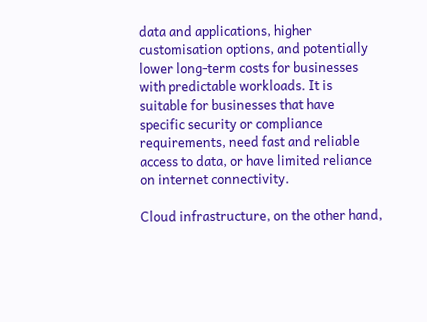data and applications, higher customisation options, and potentially lower long-term costs for businesses with predictable workloads. It is suitable for businesses that have specific security or compliance requirements, need fast and reliable access to data, or have limited reliance on internet connectivity.

Cloud infrastructure, on the other hand,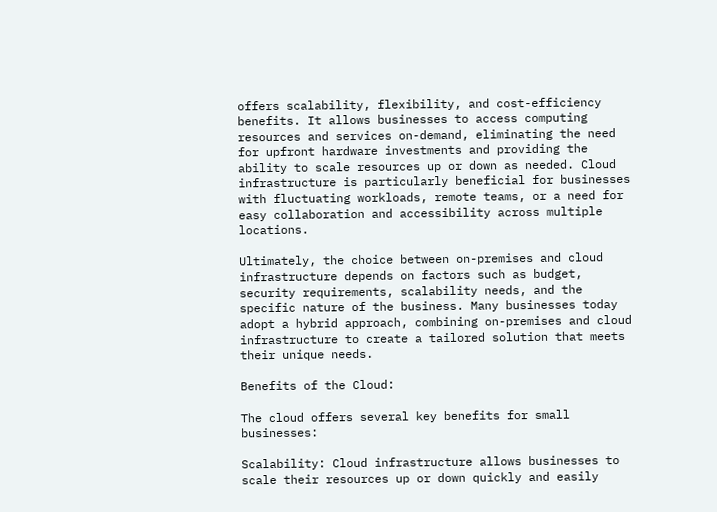offers scalability, flexibility, and cost-efficiency benefits. It allows businesses to access computing resources and services on-demand, eliminating the need for upfront hardware investments and providing the ability to scale resources up or down as needed. Cloud infrastructure is particularly beneficial for businesses with fluctuating workloads, remote teams, or a need for easy collaboration and accessibility across multiple locations.

Ultimately, the choice between on-premises and cloud infrastructure depends on factors such as budget, security requirements, scalability needs, and the specific nature of the business. Many businesses today adopt a hybrid approach, combining on-premises and cloud infrastructure to create a tailored solution that meets their unique needs.

Benefits of the Cloud:

The cloud offers several key benefits for small businesses:

Scalability: Cloud infrastructure allows businesses to scale their resources up or down quickly and easily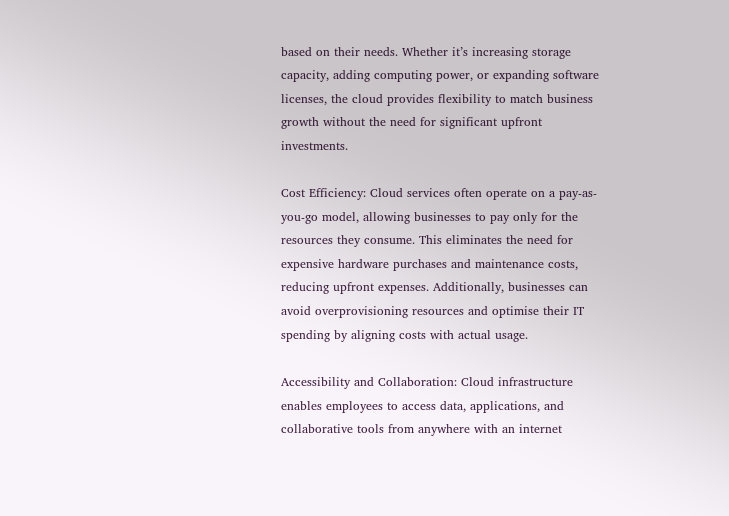based on their needs. Whether it’s increasing storage capacity, adding computing power, or expanding software licenses, the cloud provides flexibility to match business growth without the need for significant upfront investments.

Cost Efficiency: Cloud services often operate on a pay-as-you-go model, allowing businesses to pay only for the resources they consume. This eliminates the need for expensive hardware purchases and maintenance costs, reducing upfront expenses. Additionally, businesses can avoid overprovisioning resources and optimise their IT spending by aligning costs with actual usage.

Accessibility and Collaboration: Cloud infrastructure enables employees to access data, applications, and collaborative tools from anywhere with an internet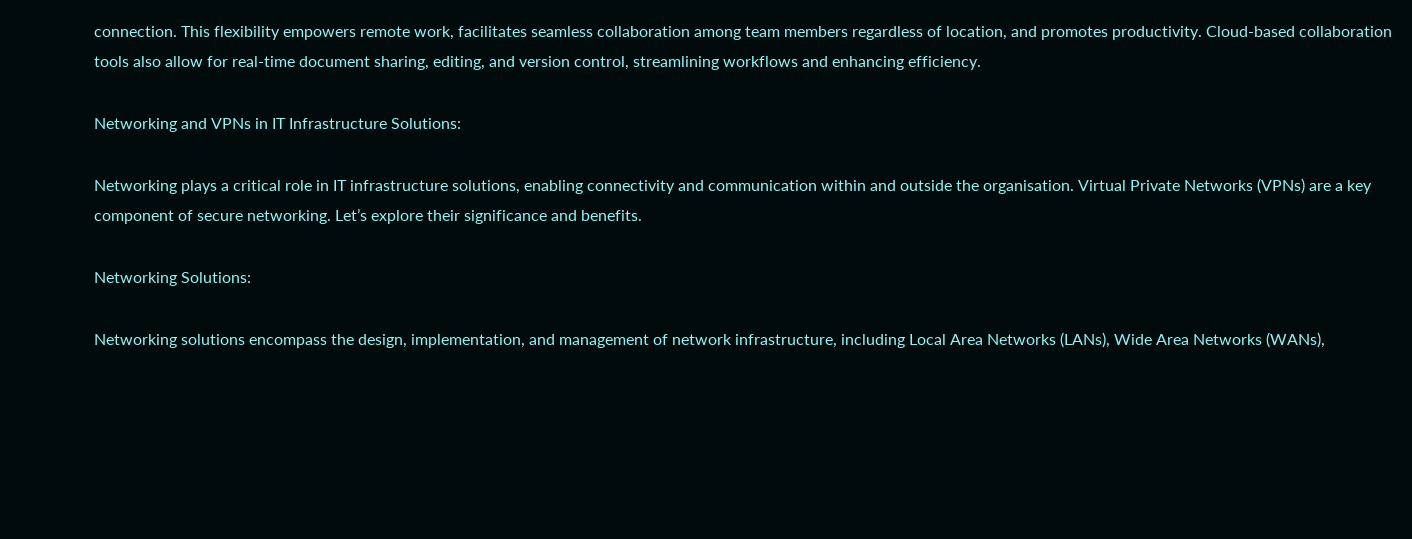connection. This flexibility empowers remote work, facilitates seamless collaboration among team members regardless of location, and promotes productivity. Cloud-based collaboration tools also allow for real-time document sharing, editing, and version control, streamlining workflows and enhancing efficiency.

Networking and VPNs in IT Infrastructure Solutions:

Networking plays a critical role in IT infrastructure solutions, enabling connectivity and communication within and outside the organisation. Virtual Private Networks (VPNs) are a key component of secure networking. Let’s explore their significance and benefits.

Networking Solutions:

Networking solutions encompass the design, implementation, and management of network infrastructure, including Local Area Networks (LANs), Wide Area Networks (WANs),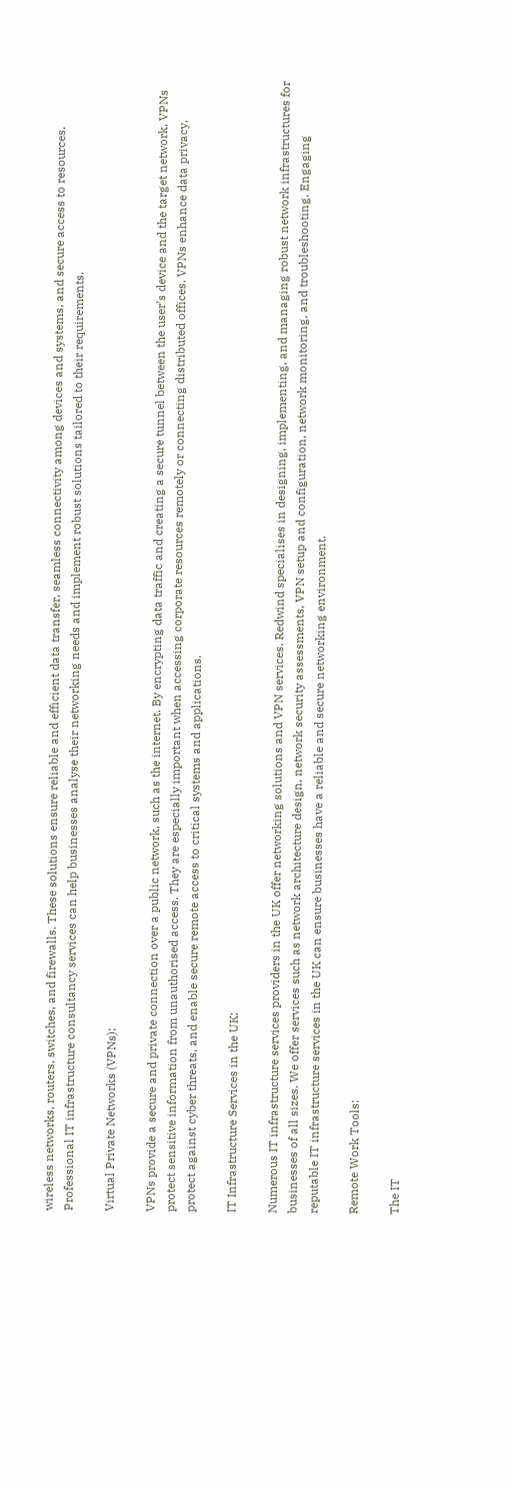wireless networks, routers, switches, and firewalls. These solutions ensure reliable and efficient data transfer, seamless connectivity among devices and systems, and secure access to resources. Professional IT infrastructure consultancy services can help businesses analyse their networking needs and implement robust solutions tailored to their requirements.

Virtual Private Networks (VPNs):

VPNs provide a secure and private connection over a public network, such as the internet. By encrypting data traffic and creating a secure tunnel between the user’s device and the target network, VPNs protect sensitive information from unauthorised access. They are especially important when accessing corporate resources remotely or connecting distributed offices. VPNs enhance data privacy, protect against cyber threats, and enable secure remote access to critical systems and applications.

IT Infrastructure Services in the UK:

Numerous IT infrastructure services providers in the UK offer networking solutions and VPN services. Redwind specialises in designing, implementing, and managing robust network infrastructures for businesses of all sizes. We offer services such as network architecture design, network security assessments, VPN setup and configuration, network monitoring, and troubleshooting. Engaging reputable IT infrastructure services in the UK can ensure businesses have a reliable and secure networking environment.

Remote Work Tools:

The IT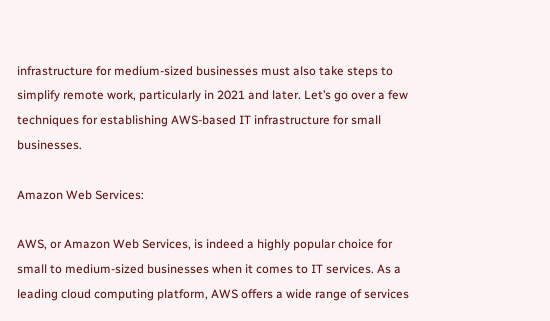infrastructure for medium-sized businesses must also take steps to simplify remote work, particularly in 2021 and later. Let’s go over a few techniques for establishing AWS-based IT infrastructure for small businesses.

Amazon Web Services:

AWS, or Amazon Web Services, is indeed a highly popular choice for small to medium-sized businesses when it comes to IT services. As a leading cloud computing platform, AWS offers a wide range of services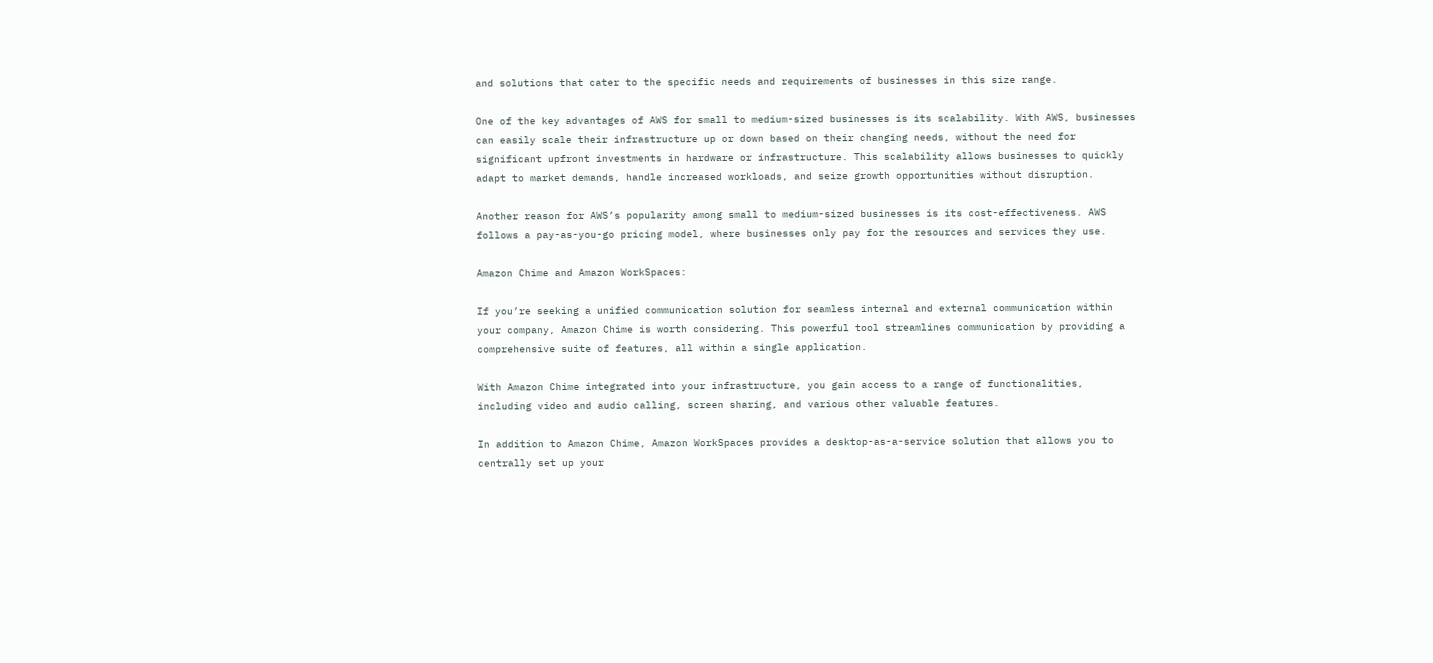and solutions that cater to the specific needs and requirements of businesses in this size range.

One of the key advantages of AWS for small to medium-sized businesses is its scalability. With AWS, businesses can easily scale their infrastructure up or down based on their changing needs, without the need for significant upfront investments in hardware or infrastructure. This scalability allows businesses to quickly adapt to market demands, handle increased workloads, and seize growth opportunities without disruption.

Another reason for AWS’s popularity among small to medium-sized businesses is its cost-effectiveness. AWS follows a pay-as-you-go pricing model, where businesses only pay for the resources and services they use.

Amazon Chime and Amazon WorkSpaces:

If you’re seeking a unified communication solution for seamless internal and external communication within your company, Amazon Chime is worth considering. This powerful tool streamlines communication by providing a comprehensive suite of features, all within a single application.

With Amazon Chime integrated into your infrastructure, you gain access to a range of functionalities, including video and audio calling, screen sharing, and various other valuable features.

In addition to Amazon Chime, Amazon WorkSpaces provides a desktop-as-a-service solution that allows you to centrally set up your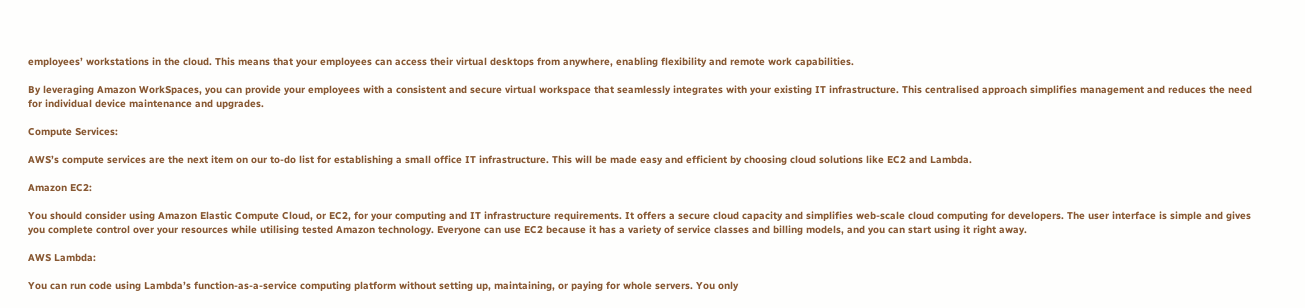employees’ workstations in the cloud. This means that your employees can access their virtual desktops from anywhere, enabling flexibility and remote work capabilities.

By leveraging Amazon WorkSpaces, you can provide your employees with a consistent and secure virtual workspace that seamlessly integrates with your existing IT infrastructure. This centralised approach simplifies management and reduces the need for individual device maintenance and upgrades.

Compute Services:

AWS’s compute services are the next item on our to-do list for establishing a small office IT infrastructure. This will be made easy and efficient by choosing cloud solutions like EC2 and Lambda.

Amazon EC2:

You should consider using Amazon Elastic Compute Cloud, or EC2, for your computing and IT infrastructure requirements. It offers a secure cloud capacity and simplifies web-scale cloud computing for developers. The user interface is simple and gives you complete control over your resources while utilising tested Amazon technology. Everyone can use EC2 because it has a variety of service classes and billing models, and you can start using it right away.

AWS Lambda:

You can run code using Lambda’s function-as-a-service computing platform without setting up, maintaining, or paying for whole servers. You only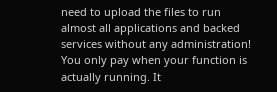need to upload the files to run almost all applications and backed services without any administration! You only pay when your function is actually running. It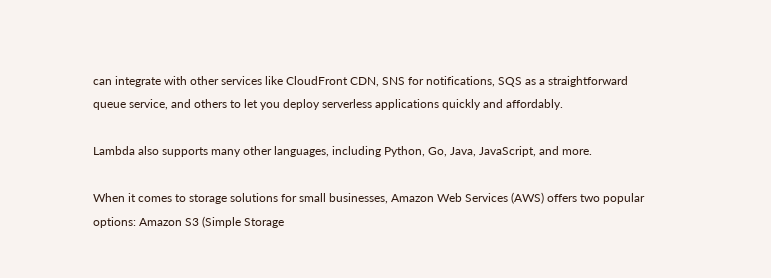can integrate with other services like CloudFront CDN, SNS for notifications, SQS as a straightforward queue service, and others to let you deploy serverless applications quickly and affordably.

Lambda also supports many other languages, including Python, Go, Java, JavaScript, and more.

When it comes to storage solutions for small businesses, Amazon Web Services (AWS) offers two popular options: Amazon S3 (Simple Storage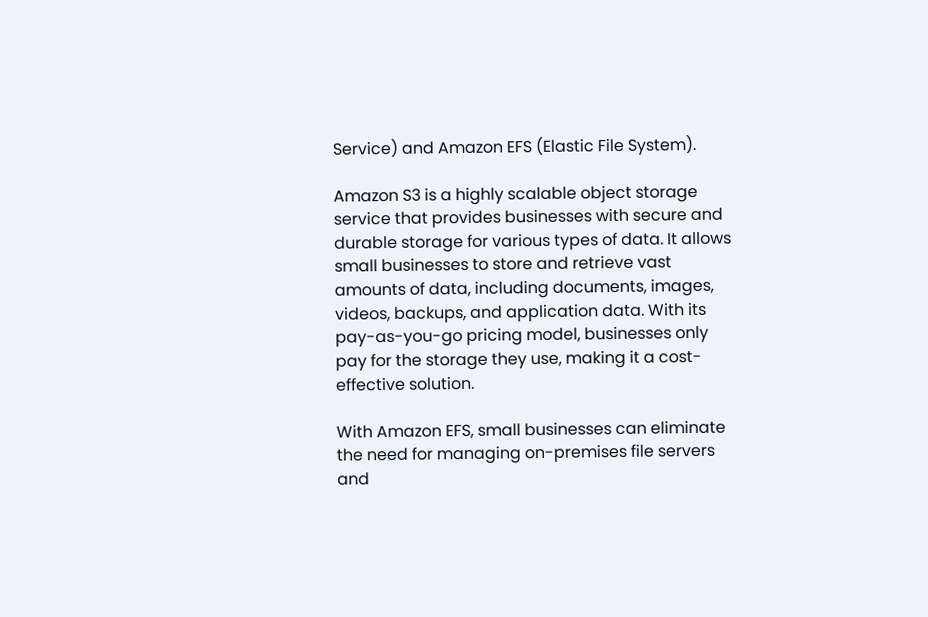Service) and Amazon EFS (Elastic File System).

Amazon S3 is a highly scalable object storage service that provides businesses with secure and durable storage for various types of data. It allows small businesses to store and retrieve vast amounts of data, including documents, images, videos, backups, and application data. With its pay-as-you-go pricing model, businesses only pay for the storage they use, making it a cost-effective solution.

With Amazon EFS, small businesses can eliminate the need for managing on-premises file servers and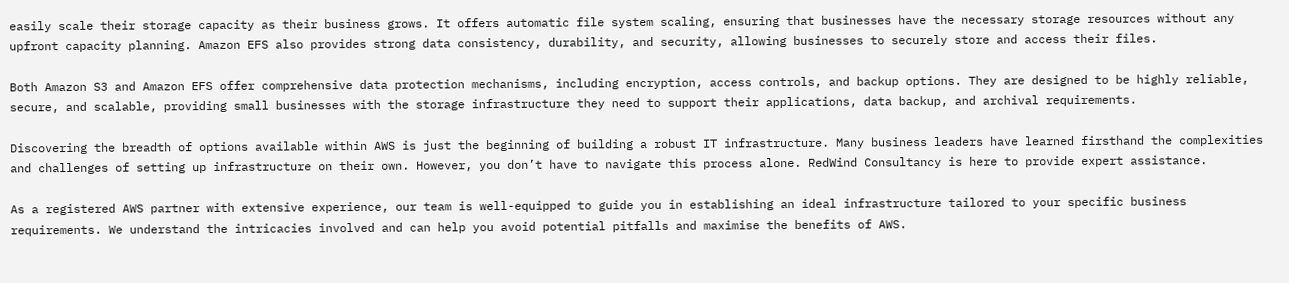easily scale their storage capacity as their business grows. It offers automatic file system scaling, ensuring that businesses have the necessary storage resources without any upfront capacity planning. Amazon EFS also provides strong data consistency, durability, and security, allowing businesses to securely store and access their files.

Both Amazon S3 and Amazon EFS offer comprehensive data protection mechanisms, including encryption, access controls, and backup options. They are designed to be highly reliable, secure, and scalable, providing small businesses with the storage infrastructure they need to support their applications, data backup, and archival requirements.

Discovering the breadth of options available within AWS is just the beginning of building a robust IT infrastructure. Many business leaders have learned firsthand the complexities and challenges of setting up infrastructure on their own. However, you don’t have to navigate this process alone. RedWind Consultancy is here to provide expert assistance.

As a registered AWS partner with extensive experience, our team is well-equipped to guide you in establishing an ideal infrastructure tailored to your specific business requirements. We understand the intricacies involved and can help you avoid potential pitfalls and maximise the benefits of AWS.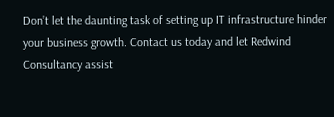Don’t let the daunting task of setting up IT infrastructure hinder your business growth. Contact us today and let Redwind Consultancy assist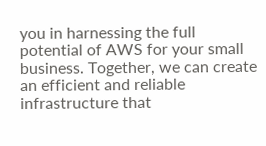you in harnessing the full potential of AWS for your small business. Together, we can create an efficient and reliable infrastructure that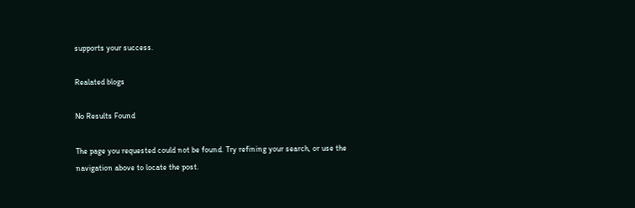supports your success.

Realated blogs

No Results Found

The page you requested could not be found. Try refining your search, or use the navigation above to locate the post.